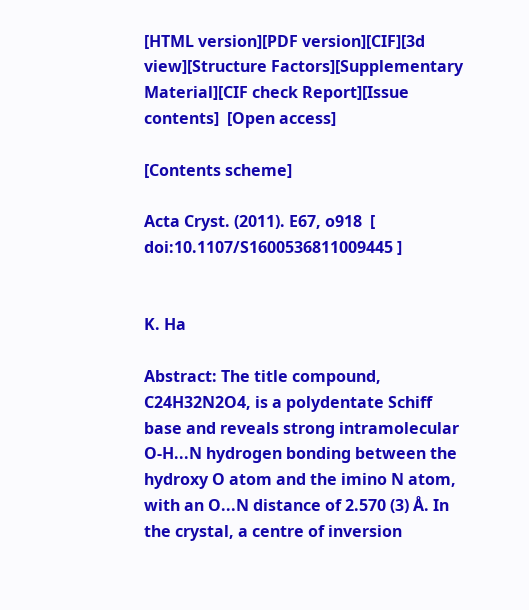[HTML version][PDF version][CIF][3d view][Structure Factors][Supplementary Material][CIF check Report][Issue contents]  [Open access]

[Contents scheme]

Acta Cryst. (2011). E67, o918  [ doi:10.1107/S1600536811009445 ]


K. Ha

Abstract: The title compound, C24H32N2O4, is a polydentate Schiff base and reveals strong intramolecular O-H...N hydrogen bonding between the hydroxy O atom and the imino N atom, with an O...N distance of 2.570 (3) Å. In the crystal, a centre of inversion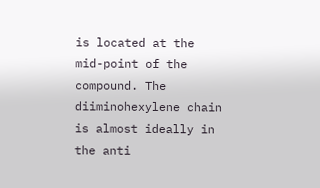is located at the mid-point of the compound. The diiminohexylene chain is almost ideally in the anti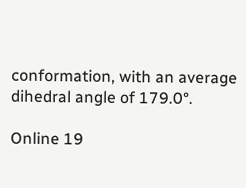conformation, with an average dihedral angle of 179.0°.

Online 19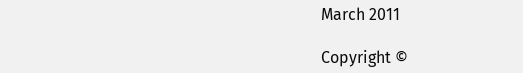March 2011

Copyright ©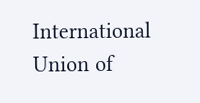International Union of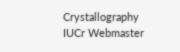Crystallography
IUCr Webmaster